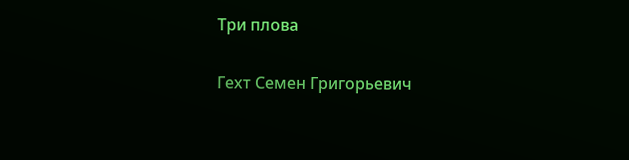Три плова

Гехт Семен Григорьевич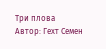Три плова
Автор: Гехт Семен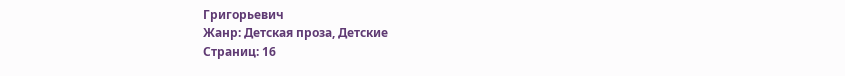Григорьевич
Жанр: Детская проза, Детские
Страниц: 16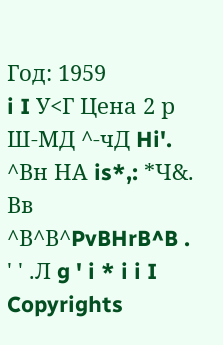Год: 1959
i I У<Г Цена 2 р Ш-МД ^-чД Hi'. ^Вн НА is*,: *Ч&. Вв ^В^В^PvBHrB^B . ' ' .Л g ' i * i i I
Copyrights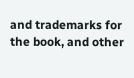and trademarks for the book, and other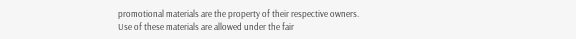promotional materials are the property of their respective owners. Use of these materials are allowed under the fair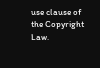use clause of the Copyright Law.